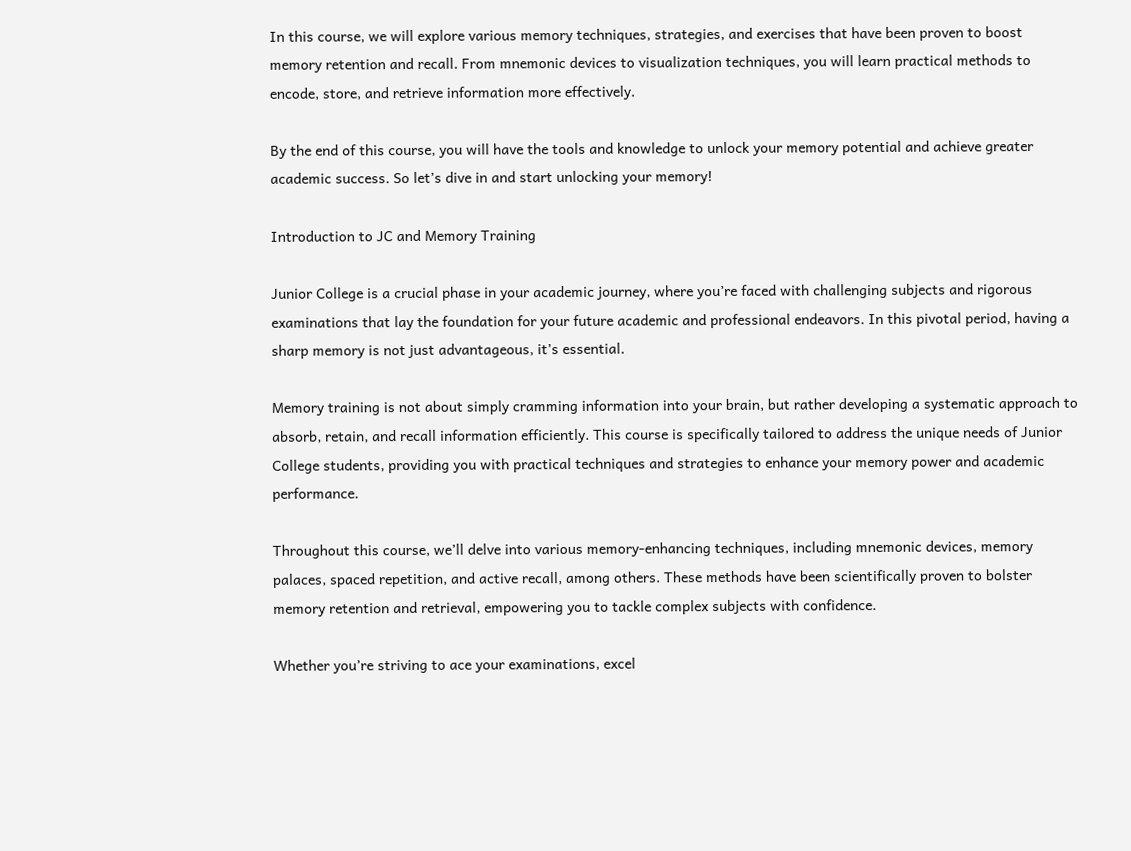In this course, we will explore various memory techniques, strategies, and exercises that have been proven to boost memory retention and recall. From mnemonic devices to visualization techniques, you will learn practical methods to encode, store, and retrieve information more effectively.

By the end of this course, you will have the tools and knowledge to unlock your memory potential and achieve greater academic success. So let’s dive in and start unlocking your memory!

Introduction to JC and Memory Training

Junior College is a crucial phase in your academic journey, where you’re faced with challenging subjects and rigorous examinations that lay the foundation for your future academic and professional endeavors. In this pivotal period, having a sharp memory is not just advantageous, it’s essential.

Memory training is not about simply cramming information into your brain, but rather developing a systematic approach to absorb, retain, and recall information efficiently. This course is specifically tailored to address the unique needs of Junior College students, providing you with practical techniques and strategies to enhance your memory power and academic performance.

Throughout this course, we’ll delve into various memory-enhancing techniques, including mnemonic devices, memory palaces, spaced repetition, and active recall, among others. These methods have been scientifically proven to bolster memory retention and retrieval, empowering you to tackle complex subjects with confidence.

Whether you’re striving to ace your examinations, excel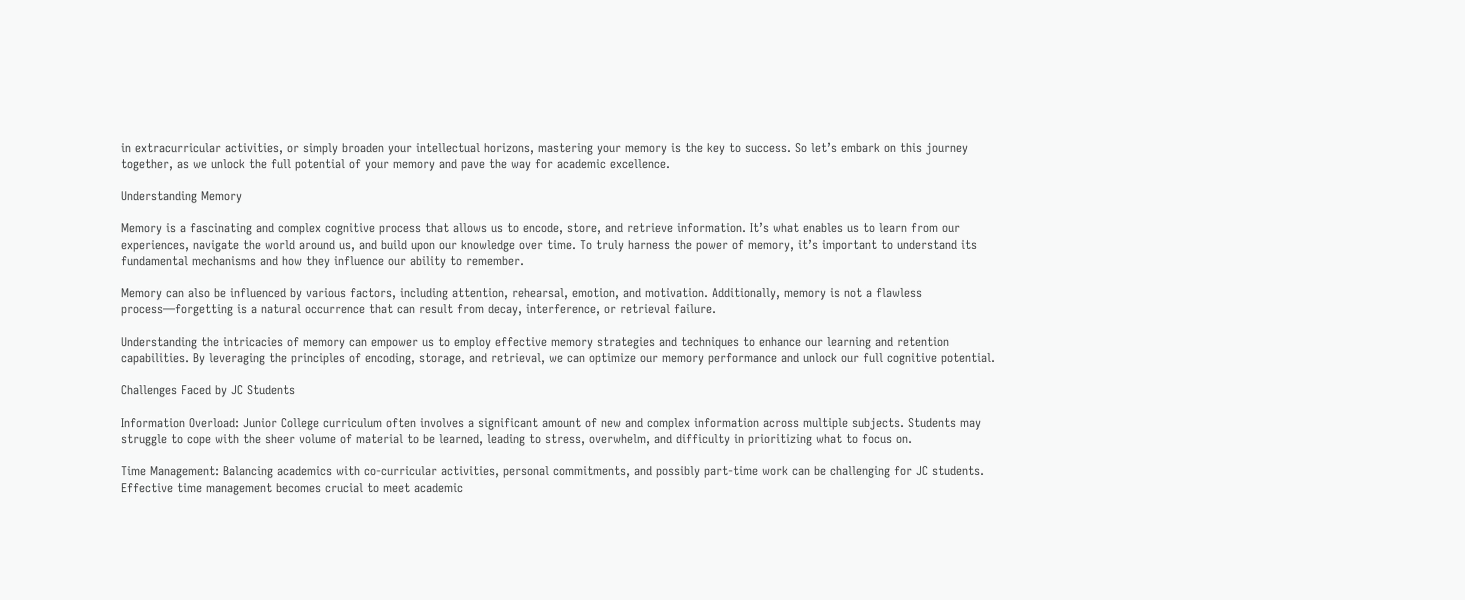in extracurricular activities, or simply broaden your intellectual horizons, mastering your memory is the key to success. So let’s embark on this journey together, as we unlock the full potential of your memory and pave the way for academic excellence.

Understanding Memory

Memory is a fascinating and complex cognitive process that allows us to encode, store, and retrieve information. It’s what enables us to learn from our experiences, navigate the world around us, and build upon our knowledge over time. To truly harness the power of memory, it’s important to understand its fundamental mechanisms and how they influence our ability to remember.

Memory can also be influenced by various factors, including attention, rehearsal, emotion, and motivation. Additionally, memory is not a flawless process—forgetting is a natural occurrence that can result from decay, interference, or retrieval failure.

Understanding the intricacies of memory can empower us to employ effective memory strategies and techniques to enhance our learning and retention capabilities. By leveraging the principles of encoding, storage, and retrieval, we can optimize our memory performance and unlock our full cognitive potential.

Challenges Faced by JC Students

Information Overload: Junior College curriculum often involves a significant amount of new and complex information across multiple subjects. Students may struggle to cope with the sheer volume of material to be learned, leading to stress, overwhelm, and difficulty in prioritizing what to focus on.

Time Management: Balancing academics with co-curricular activities, personal commitments, and possibly part-time work can be challenging for JC students. Effective time management becomes crucial to meet academic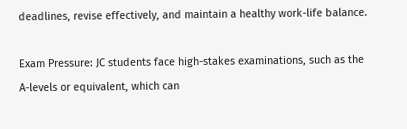deadlines, revise effectively, and maintain a healthy work-life balance.

Exam Pressure: JC students face high-stakes examinations, such as the A-levels or equivalent, which can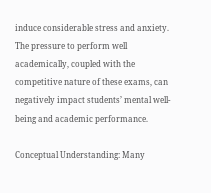induce considerable stress and anxiety. The pressure to perform well academically, coupled with the competitive nature of these exams, can negatively impact students’ mental well-being and academic performance.

Conceptual Understanding: Many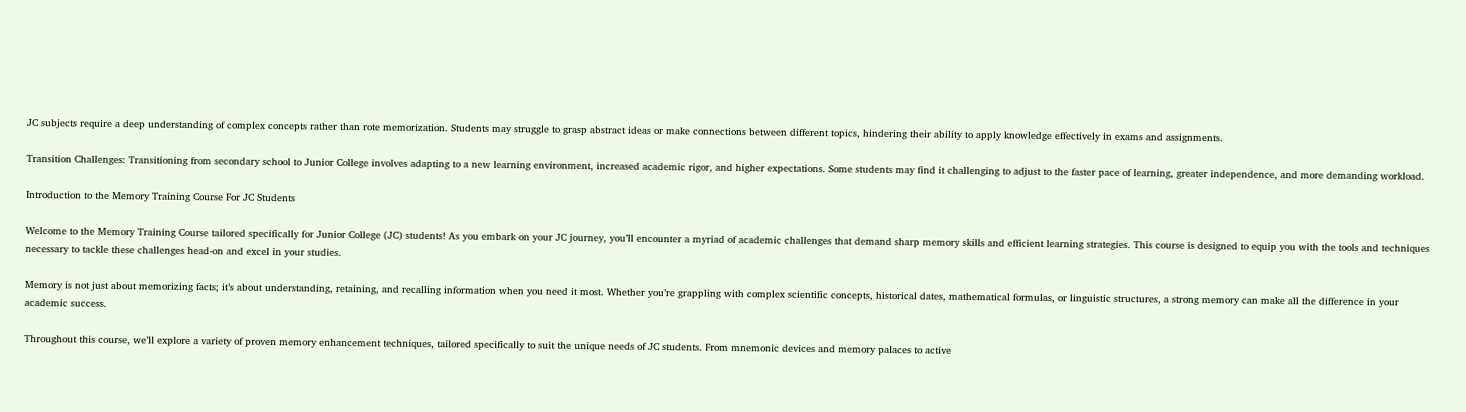JC subjects require a deep understanding of complex concepts rather than rote memorization. Students may struggle to grasp abstract ideas or make connections between different topics, hindering their ability to apply knowledge effectively in exams and assignments.

Transition Challenges: Transitioning from secondary school to Junior College involves adapting to a new learning environment, increased academic rigor, and higher expectations. Some students may find it challenging to adjust to the faster pace of learning, greater independence, and more demanding workload.

Introduction to the Memory Training Course For JC Students

Welcome to the Memory Training Course tailored specifically for Junior College (JC) students! As you embark on your JC journey, you’ll encounter a myriad of academic challenges that demand sharp memory skills and efficient learning strategies. This course is designed to equip you with the tools and techniques necessary to tackle these challenges head-on and excel in your studies.

Memory is not just about memorizing facts; it’s about understanding, retaining, and recalling information when you need it most. Whether you’re grappling with complex scientific concepts, historical dates, mathematical formulas, or linguistic structures, a strong memory can make all the difference in your academic success.

Throughout this course, we’ll explore a variety of proven memory enhancement techniques, tailored specifically to suit the unique needs of JC students. From mnemonic devices and memory palaces to active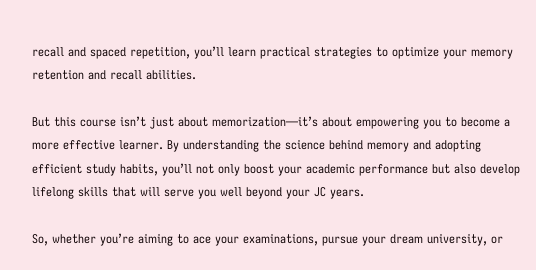recall and spaced repetition, you’ll learn practical strategies to optimize your memory retention and recall abilities.

But this course isn’t just about memorization—it’s about empowering you to become a more effective learner. By understanding the science behind memory and adopting efficient study habits, you’ll not only boost your academic performance but also develop lifelong skills that will serve you well beyond your JC years.

So, whether you’re aiming to ace your examinations, pursue your dream university, or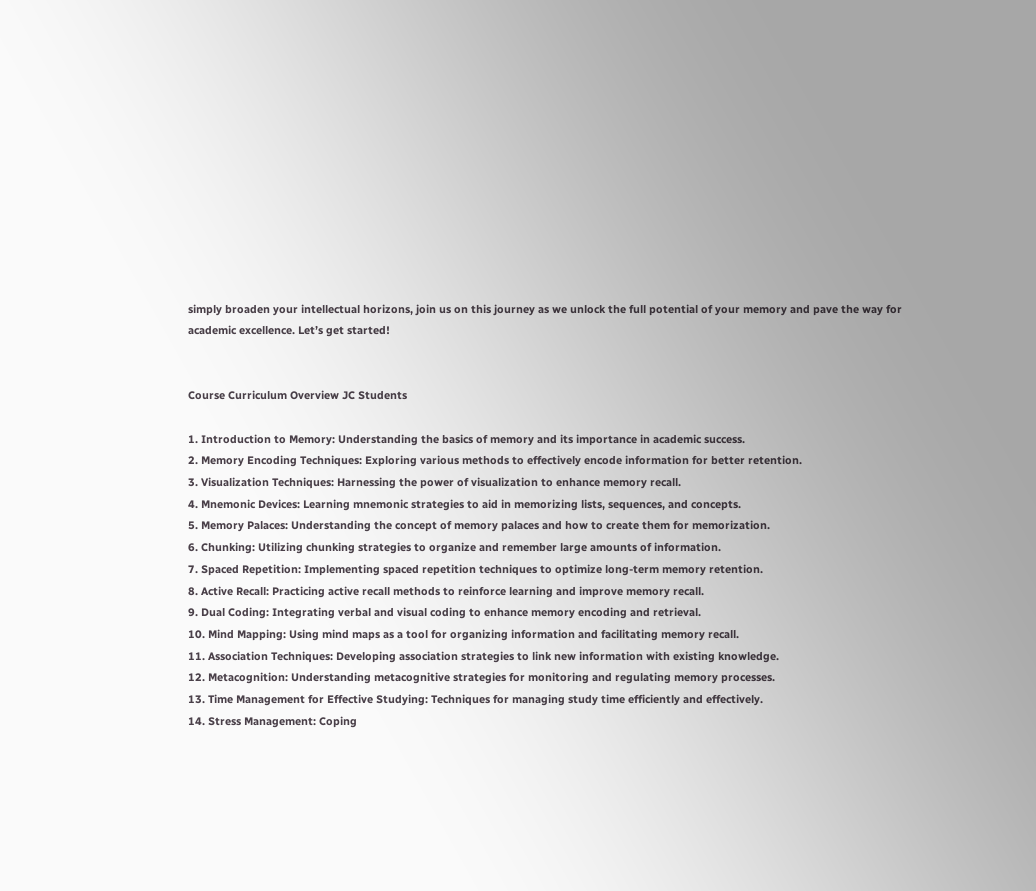simply broaden your intellectual horizons, join us on this journey as we unlock the full potential of your memory and pave the way for academic excellence. Let’s get started!


Course Curriculum Overview JC Students

1. Introduction to Memory: Understanding the basics of memory and its importance in academic success.
2. Memory Encoding Techniques: Exploring various methods to effectively encode information for better retention.
3. Visualization Techniques: Harnessing the power of visualization to enhance memory recall.
4. Mnemonic Devices: Learning mnemonic strategies to aid in memorizing lists, sequences, and concepts.
5. Memory Palaces: Understanding the concept of memory palaces and how to create them for memorization.
6. Chunking: Utilizing chunking strategies to organize and remember large amounts of information.
7. Spaced Repetition: Implementing spaced repetition techniques to optimize long-term memory retention.
8. Active Recall: Practicing active recall methods to reinforce learning and improve memory recall.
9. Dual Coding: Integrating verbal and visual coding to enhance memory encoding and retrieval.
10. Mind Mapping: Using mind maps as a tool for organizing information and facilitating memory recall.
11. Association Techniques: Developing association strategies to link new information with existing knowledge.
12. Metacognition: Understanding metacognitive strategies for monitoring and regulating memory processes.
13. Time Management for Effective Studying: Techniques for managing study time efficiently and effectively.
14. Stress Management: Coping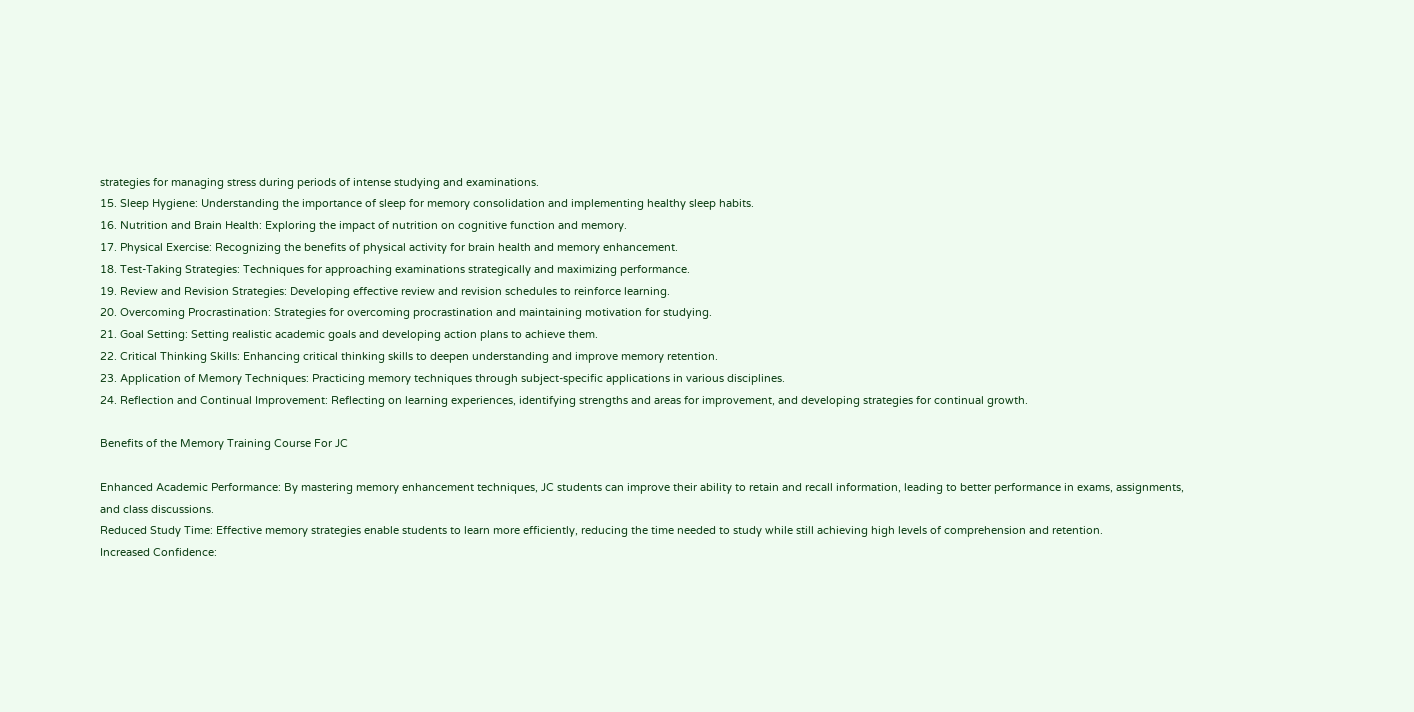strategies for managing stress during periods of intense studying and examinations.
15. Sleep Hygiene: Understanding the importance of sleep for memory consolidation and implementing healthy sleep habits.
16. Nutrition and Brain Health: Exploring the impact of nutrition on cognitive function and memory.
17. Physical Exercise: Recognizing the benefits of physical activity for brain health and memory enhancement.
18. Test-Taking Strategies: Techniques for approaching examinations strategically and maximizing performance.
19. Review and Revision Strategies: Developing effective review and revision schedules to reinforce learning.
20. Overcoming Procrastination: Strategies for overcoming procrastination and maintaining motivation for studying.
21. Goal Setting: Setting realistic academic goals and developing action plans to achieve them.
22. Critical Thinking Skills: Enhancing critical thinking skills to deepen understanding and improve memory retention.
23. Application of Memory Techniques: Practicing memory techniques through subject-specific applications in various disciplines.
24. Reflection and Continual Improvement: Reflecting on learning experiences, identifying strengths and areas for improvement, and developing strategies for continual growth.

Benefits of the Memory Training Course For JC

Enhanced Academic Performance: By mastering memory enhancement techniques, JC students can improve their ability to retain and recall information, leading to better performance in exams, assignments, and class discussions.
Reduced Study Time: Effective memory strategies enable students to learn more efficiently, reducing the time needed to study while still achieving high levels of comprehension and retention.
Increased Confidence: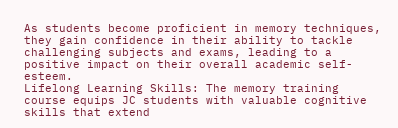As students become proficient in memory techniques, they gain confidence in their ability to tackle challenging subjects and exams, leading to a positive impact on their overall academic self-esteem.
Lifelong Learning Skills: The memory training course equips JC students with valuable cognitive skills that extend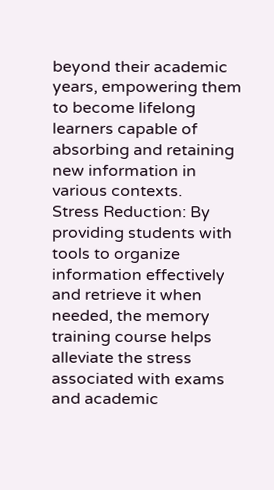beyond their academic years, empowering them to become lifelong learners capable of absorbing and retaining new information in various contexts.
Stress Reduction: By providing students with tools to organize information effectively and retrieve it when needed, the memory training course helps alleviate the stress associated with exams and academic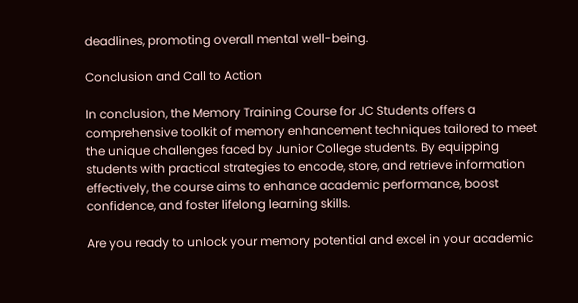deadlines, promoting overall mental well-being.

Conclusion and Call to Action

In conclusion, the Memory Training Course for JC Students offers a comprehensive toolkit of memory enhancement techniques tailored to meet the unique challenges faced by Junior College students. By equipping students with practical strategies to encode, store, and retrieve information effectively, the course aims to enhance academic performance, boost confidence, and foster lifelong learning skills.

Are you ready to unlock your memory potential and excel in your academic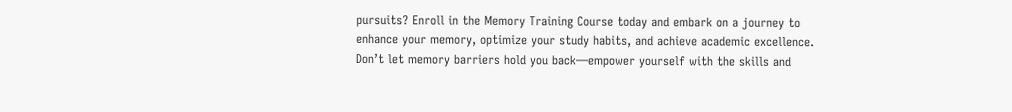pursuits? Enroll in the Memory Training Course today and embark on a journey to enhance your memory, optimize your study habits, and achieve academic excellence. Don’t let memory barriers hold you back—empower yourself with the skills and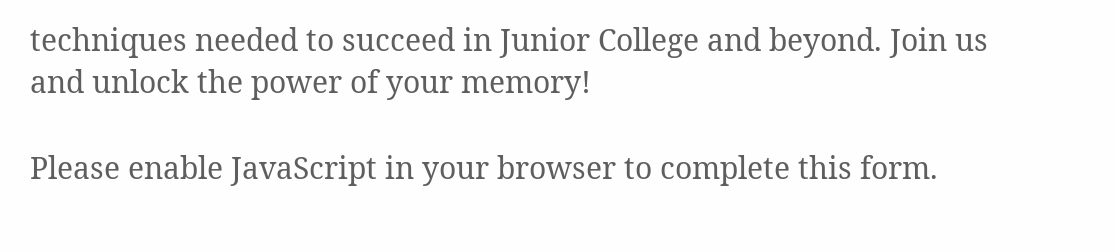techniques needed to succeed in Junior College and beyond. Join us and unlock the power of your memory!

Please enable JavaScript in your browser to complete this form.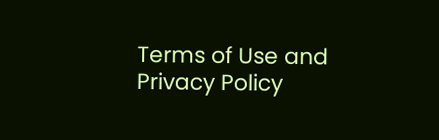Terms of Use and Privacy Policy